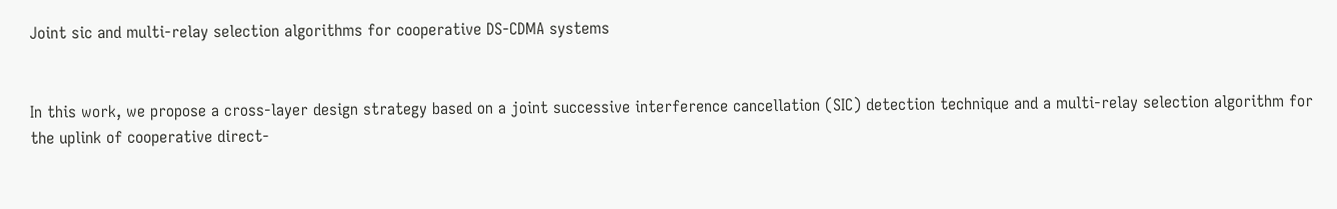Joint sic and multi-relay selection algorithms for cooperative DS-CDMA systems


In this work, we propose a cross-layer design strategy based on a joint successive interference cancellation (SIC) detection technique and a multi-relay selection algorithm for the uplink of cooperative direct-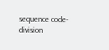sequence code-division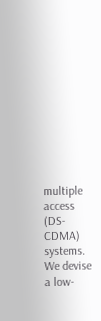multiple access (DS-CDMA) systems. We devise a low-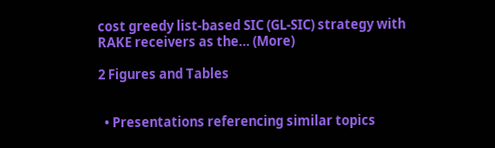cost greedy list-based SIC (GL-SIC) strategy with RAKE receivers as the… (More)

2 Figures and Tables


  • Presentations referencing similar topics